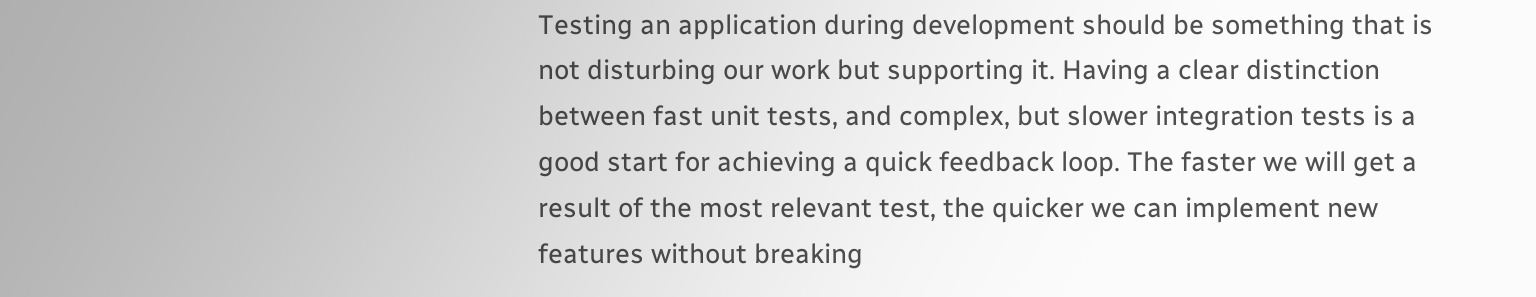Testing an application during development should be something that is not disturbing our work but supporting it. Having a clear distinction between fast unit tests, and complex, but slower integration tests is a good start for achieving a quick feedback loop. The faster we will get a result of the most relevant test, the quicker we can implement new features without breaking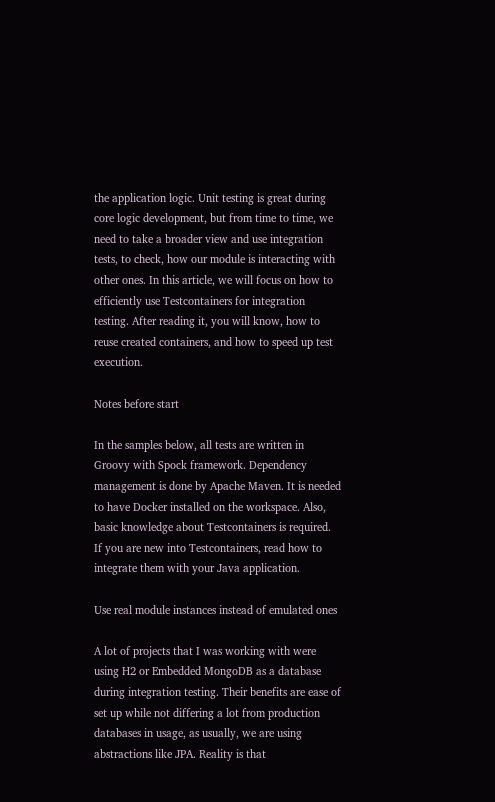the application logic. Unit testing is great during core logic development, but from time to time, we need to take a broader view and use integration tests, to check, how our module is interacting with other ones. In this article, we will focus on how to efficiently use Testcontainers for integration testing. After reading it, you will know, how to reuse created containers, and how to speed up test execution.

Notes before start

In the samples below, all tests are written in Groovy with Spock framework. Dependency management is done by Apache Maven. It is needed to have Docker installed on the workspace. Also, basic knowledge about Testcontainers is required. If you are new into Testcontainers, read how to integrate them with your Java application.

Use real module instances instead of emulated ones

A lot of projects that I was working with were using H2 or Embedded MongoDB as a database during integration testing. Their benefits are ease of set up while not differing a lot from production databases in usage, as usually, we are using abstractions like JPA. Reality is that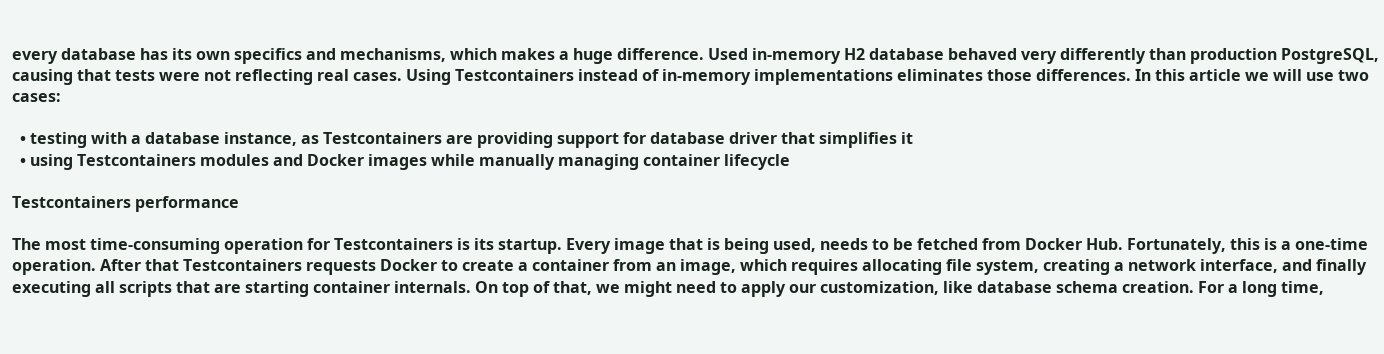every database has its own specifics and mechanisms, which makes a huge difference. Used in-memory H2 database behaved very differently than production PostgreSQL, causing that tests were not reflecting real cases. Using Testcontainers instead of in-memory implementations eliminates those differences. In this article we will use two cases:

  • testing with a database instance, as Testcontainers are providing support for database driver that simplifies it
  • using Testcontainers modules and Docker images while manually managing container lifecycle

Testcontainers performance

The most time-consuming operation for Testcontainers is its startup. Every image that is being used, needs to be fetched from Docker Hub. Fortunately, this is a one-time operation. After that Testcontainers requests Docker to create a container from an image, which requires allocating file system, creating a network interface, and finally executing all scripts that are starting container internals. On top of that, we might need to apply our customization, like database schema creation. For a long time,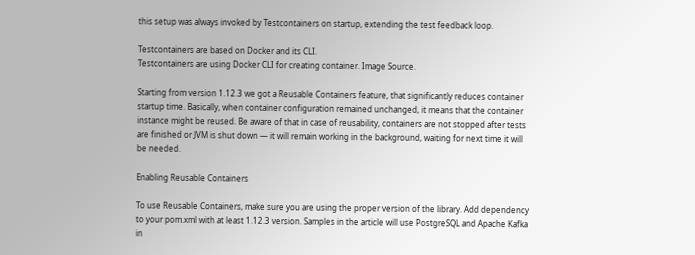this setup was always invoked by Testcontainers on startup, extending the test feedback loop.

Testcontainers are based on Docker and its CLI.
Testcontainers are using Docker CLI for creating container. Image Source.

Starting from version 1.12.3 we got a Reusable Containers feature, that significantly reduces container startup time. Basically, when container configuration remained unchanged, it means that the container instance might be reused. Be aware of that in case of reusability, containers are not stopped after tests are finished or JVM is shut down — it will remain working in the background, waiting for next time it will be needed.

Enabling Reusable Containers

To use Reusable Containers, make sure you are using the proper version of the library. Add dependency to your pom.xml with at least 1.12.3 version. Samples in the article will use PostgreSQL and Apache Kafka in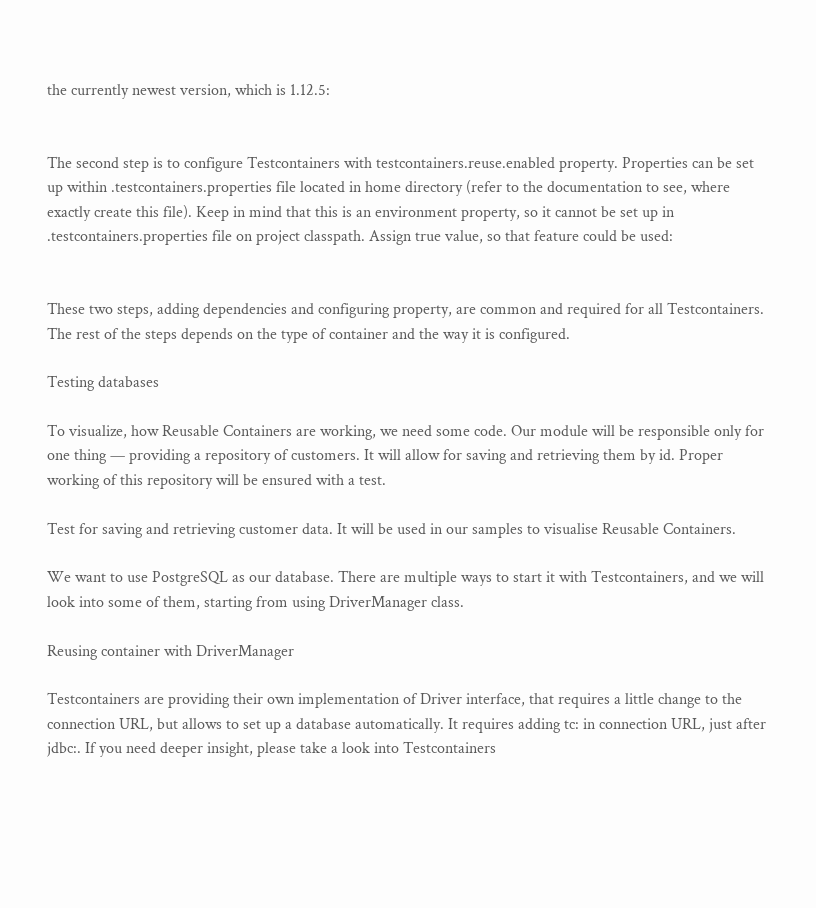the currently newest version, which is 1.12.5:


The second step is to configure Testcontainers with testcontainers.reuse.enabled property. Properties can be set up within .testcontainers.properties file located in home directory (refer to the documentation to see, where exactly create this file). Keep in mind that this is an environment property, so it cannot be set up in .testcontainers.properties file on project classpath. Assign true value, so that feature could be used:


These two steps, adding dependencies and configuring property, are common and required for all Testcontainers. The rest of the steps depends on the type of container and the way it is configured.

Testing databases

To visualize, how Reusable Containers are working, we need some code. Our module will be responsible only for one thing — providing a repository of customers. It will allow for saving and retrieving them by id. Proper working of this repository will be ensured with a test.

Test for saving and retrieving customer data. It will be used in our samples to visualise Reusable Containers.

We want to use PostgreSQL as our database. There are multiple ways to start it with Testcontainers, and we will look into some of them, starting from using DriverManager class.

Reusing container with DriverManager

Testcontainers are providing their own implementation of Driver interface, that requires a little change to the connection URL, but allows to set up a database automatically. It requires adding tc: in connection URL, just after jdbc:. If you need deeper insight, please take a look into Testcontainers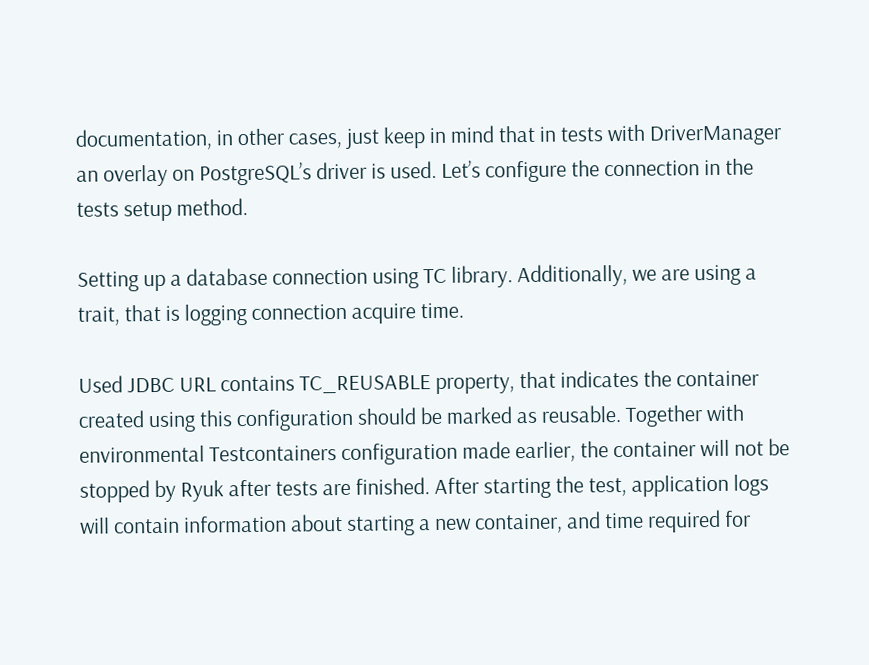documentation, in other cases, just keep in mind that in tests with DriverManager an overlay on PostgreSQL’s driver is used. Let’s configure the connection in the tests setup method.

Setting up a database connection using TC library. Additionally, we are using a trait, that is logging connection acquire time.

Used JDBC URL contains TC_REUSABLE property, that indicates the container created using this configuration should be marked as reusable. Together with environmental Testcontainers configuration made earlier, the container will not be stopped by Ryuk after tests are finished. After starting the test, application logs will contain information about starting a new container, and time required for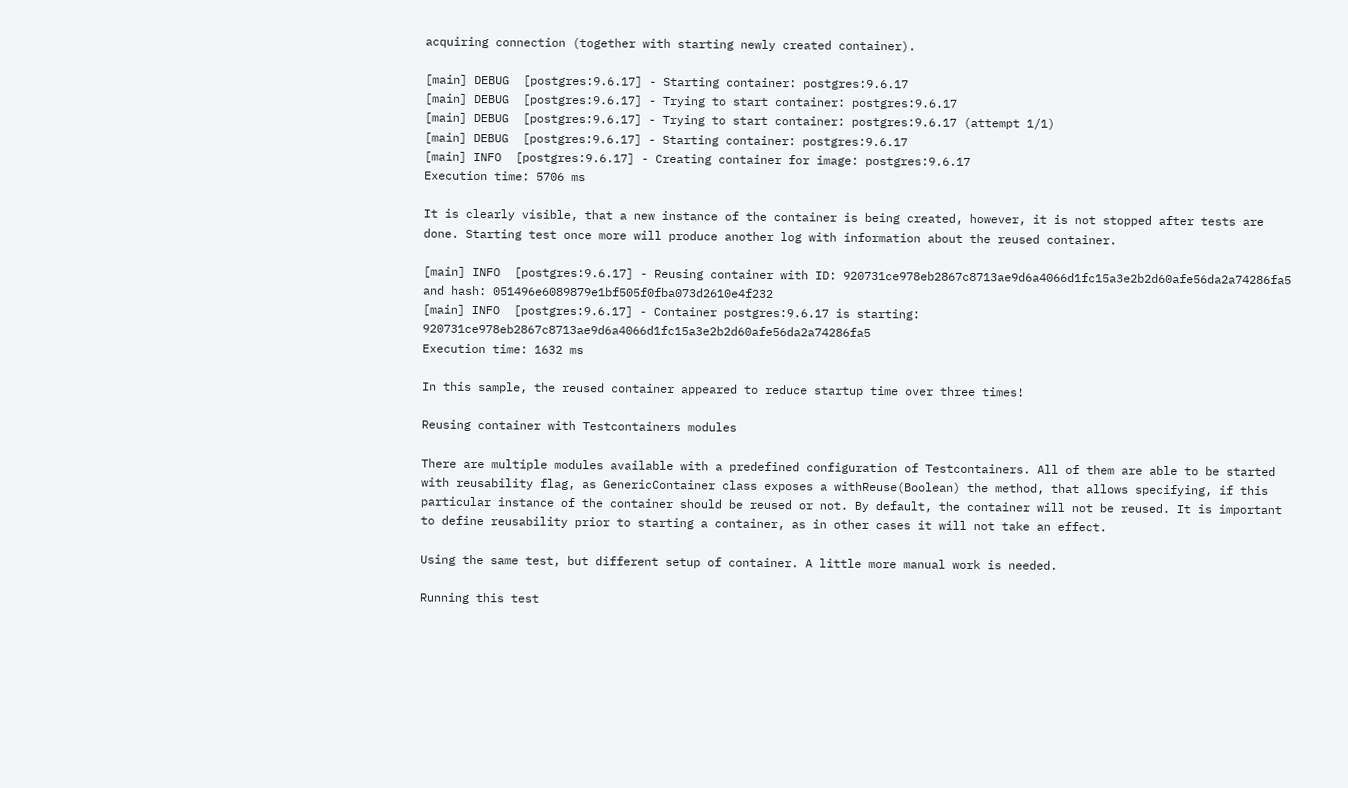acquiring connection (together with starting newly created container).

[main] DEBUG  [postgres:9.6.17] - Starting container: postgres:9.6.17
[main] DEBUG  [postgres:9.6.17] - Trying to start container: postgres:9.6.17
[main] DEBUG  [postgres:9.6.17] - Trying to start container: postgres:9.6.17 (attempt 1/1)
[main] DEBUG  [postgres:9.6.17] - Starting container: postgres:9.6.17
[main] INFO  [postgres:9.6.17] - Creating container for image: postgres:9.6.17
Execution time: 5706 ms

It is clearly visible, that a new instance of the container is being created, however, it is not stopped after tests are done. Starting test once more will produce another log with information about the reused container.

[main] INFO  [postgres:9.6.17] - Reusing container with ID: 920731ce978eb2867c8713ae9d6a4066d1fc15a3e2b2d60afe56da2a74286fa5 and hash: 051496e6089879e1bf505f0fba073d2610e4f232
[main] INFO  [postgres:9.6.17] - Container postgres:9.6.17 is starting: 920731ce978eb2867c8713ae9d6a4066d1fc15a3e2b2d60afe56da2a74286fa5
Execution time: 1632 ms

In this sample, the reused container appeared to reduce startup time over three times!

Reusing container with Testcontainers modules

There are multiple modules available with a predefined configuration of Testcontainers. All of them are able to be started with reusability flag, as GenericContainer class exposes a withReuse(Boolean) the method, that allows specifying, if this particular instance of the container should be reused or not. By default, the container will not be reused. It is important to define reusability prior to starting a container, as in other cases it will not take an effect.

Using the same test, but different setup of container. A little more manual work is needed.

Running this test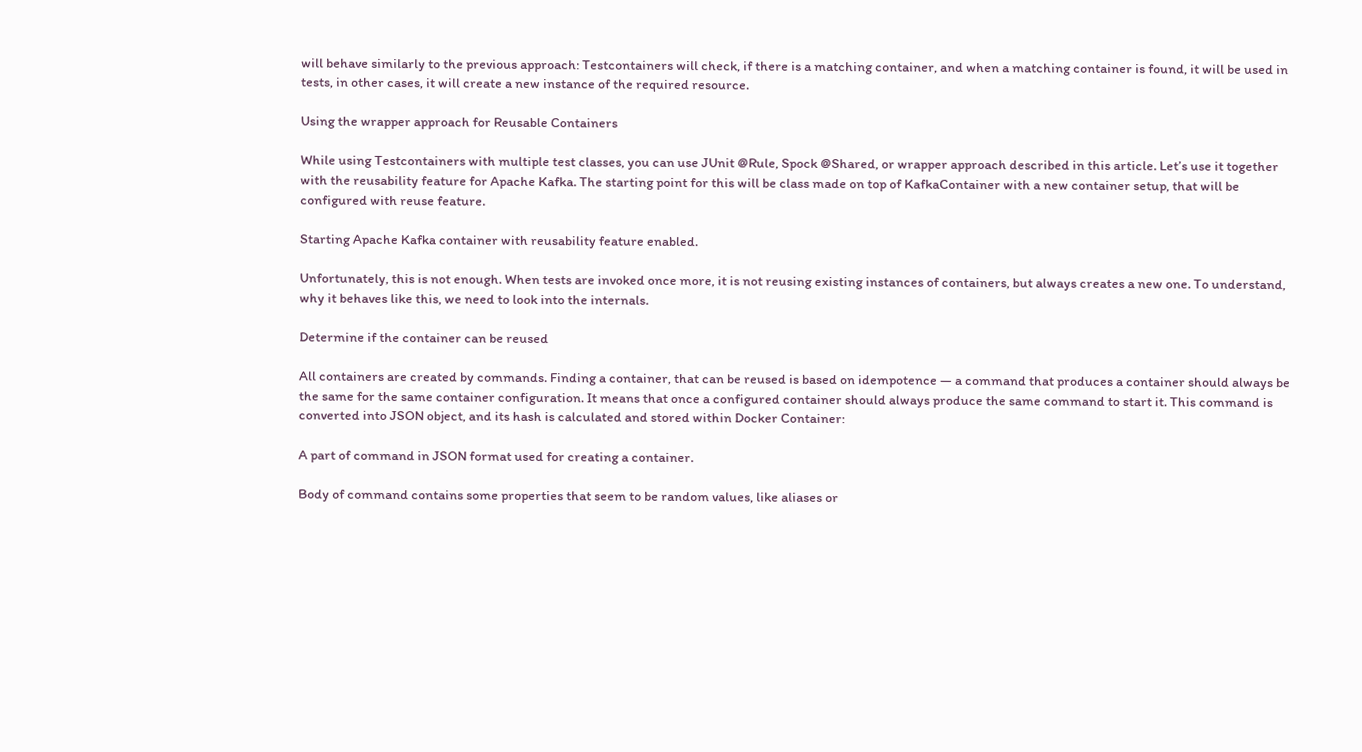will behave similarly to the previous approach: Testcontainers will check, if there is a matching container, and when a matching container is found, it will be used in tests, in other cases, it will create a new instance of the required resource.

Using the wrapper approach for Reusable Containers

While using Testcontainers with multiple test classes, you can use JUnit @Rule, Spock @Shared, or wrapper approach described in this article. Let’s use it together with the reusability feature for Apache Kafka. The starting point for this will be class made on top of KafkaContainer with a new container setup, that will be configured with reuse feature.

Starting Apache Kafka container with reusability feature enabled.

Unfortunately, this is not enough. When tests are invoked once more, it is not reusing existing instances of containers, but always creates a new one. To understand, why it behaves like this, we need to look into the internals.

Determine if the container can be reused

All containers are created by commands. Finding a container, that can be reused is based on idempotence — a command that produces a container should always be the same for the same container configuration. It means that once a configured container should always produce the same command to start it. This command is converted into JSON object, and its hash is calculated and stored within Docker Container:

A part of command in JSON format used for creating a container.

Body of command contains some properties that seem to be random values, like aliases or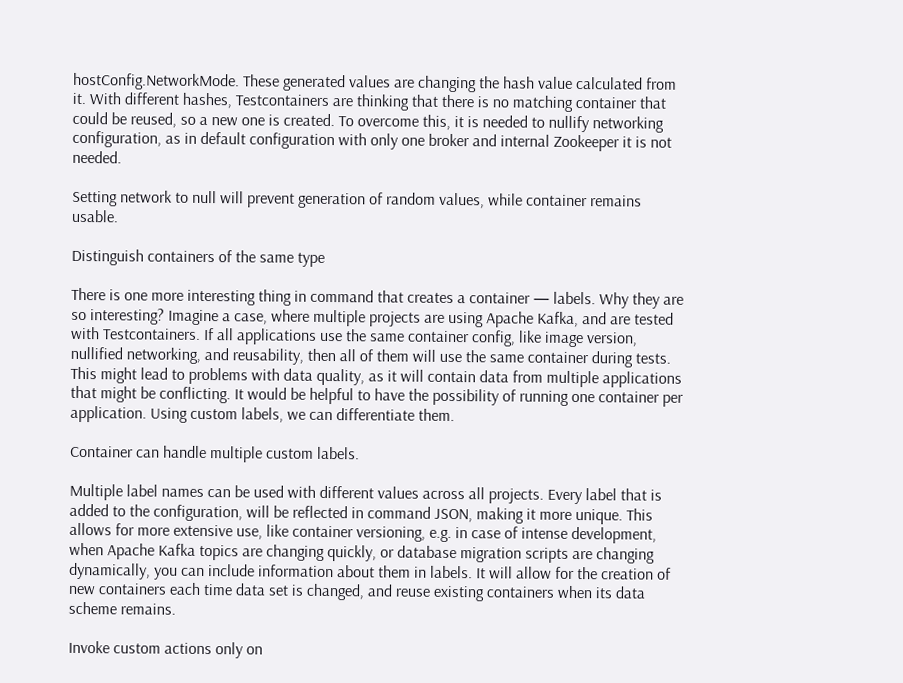hostConfig.NetworkMode. These generated values are changing the hash value calculated from it. With different hashes, Testcontainers are thinking that there is no matching container that could be reused, so a new one is created. To overcome this, it is needed to nullify networking configuration, as in default configuration with only one broker and internal Zookeeper it is not needed.

Setting network to null will prevent generation of random values, while container remains usable.

Distinguish containers of the same type

There is one more interesting thing in command that creates a container — labels. Why they are so interesting? Imagine a case, where multiple projects are using Apache Kafka, and are tested with Testcontainers. If all applications use the same container config, like image version, nullified networking, and reusability, then all of them will use the same container during tests. This might lead to problems with data quality, as it will contain data from multiple applications that might be conflicting. It would be helpful to have the possibility of running one container per application. Using custom labels, we can differentiate them.

Container can handle multiple custom labels.

Multiple label names can be used with different values across all projects. Every label that is added to the configuration, will be reflected in command JSON, making it more unique. This allows for more extensive use, like container versioning, e.g. in case of intense development, when Apache Kafka topics are changing quickly, or database migration scripts are changing dynamically, you can include information about them in labels. It will allow for the creation of new containers each time data set is changed, and reuse existing containers when its data scheme remains.

Invoke custom actions only on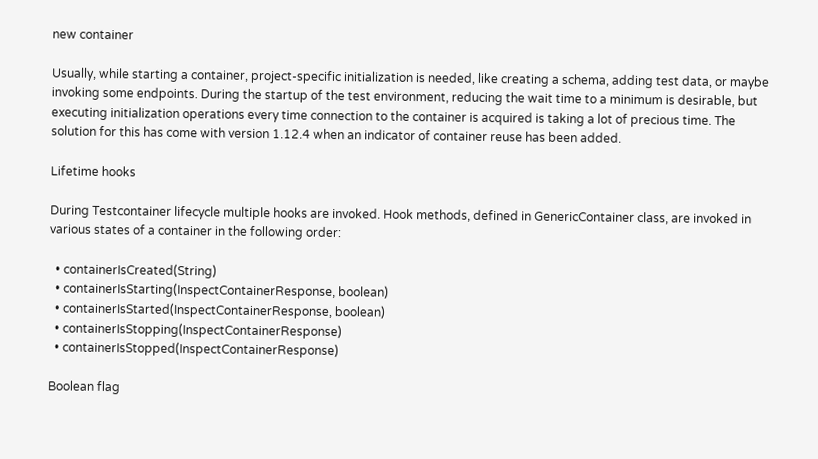new container

Usually, while starting a container, project-specific initialization is needed, like creating a schema, adding test data, or maybe invoking some endpoints. During the startup of the test environment, reducing the wait time to a minimum is desirable, but executing initialization operations every time connection to the container is acquired is taking a lot of precious time. The solution for this has come with version 1.12.4 when an indicator of container reuse has been added.

Lifetime hooks

During Testcontainer lifecycle multiple hooks are invoked. Hook methods, defined in GenericContainer class, are invoked in various states of a container in the following order:

  • containerIsCreated(String)
  • containerIsStarting(InspectContainerResponse, boolean)
  • containerIsStarted(InspectContainerResponse, boolean)
  • containerIsStopping(InspectContainerResponse)
  • containerIsStopped(InspectContainerResponse)

Boolean flag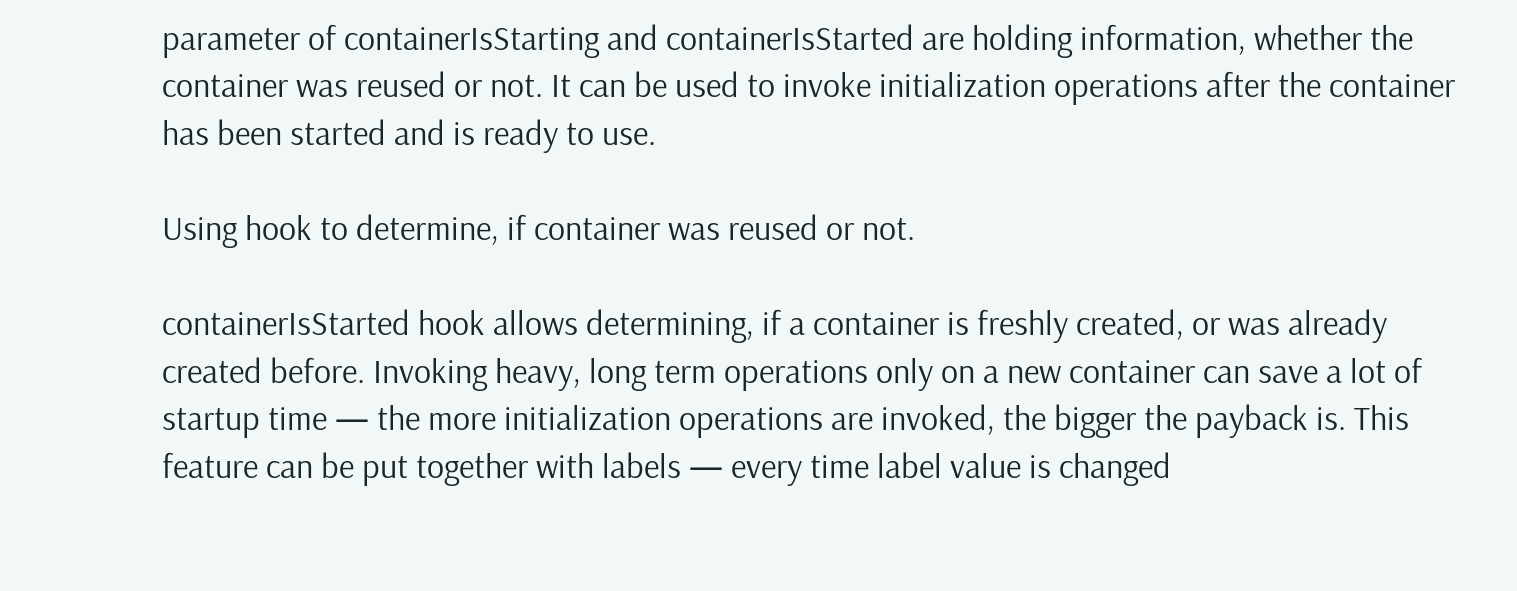parameter of containerIsStarting and containerIsStarted are holding information, whether the container was reused or not. It can be used to invoke initialization operations after the container has been started and is ready to use.

Using hook to determine, if container was reused or not.

containerIsStarted hook allows determining, if a container is freshly created, or was already created before. Invoking heavy, long term operations only on a new container can save a lot of startup time — the more initialization operations are invoked, the bigger the payback is. This feature can be put together with labels — every time label value is changed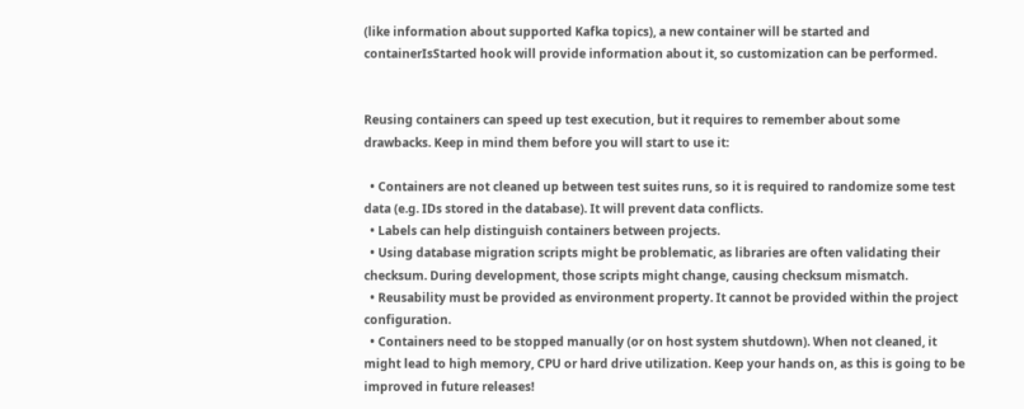(like information about supported Kafka topics), a new container will be started and containerIsStarted hook will provide information about it, so customization can be performed.


Reusing containers can speed up test execution, but it requires to remember about some drawbacks. Keep in mind them before you will start to use it:

  • Containers are not cleaned up between test suites runs, so it is required to randomize some test data (e.g. IDs stored in the database). It will prevent data conflicts.
  • Labels can help distinguish containers between projects.
  • Using database migration scripts might be problematic, as libraries are often validating their checksum. During development, those scripts might change, causing checksum mismatch.
  • Reusability must be provided as environment property. It cannot be provided within the project configuration.
  • Containers need to be stopped manually (or on host system shutdown). When not cleaned, it might lead to high memory, CPU or hard drive utilization. Keep your hands on, as this is going to be improved in future releases!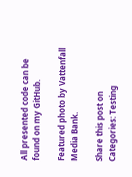All presented code can be found on my GitHub.

Featured photo by Vattenfall Media Bank.

Share this post on
Categories: Testing